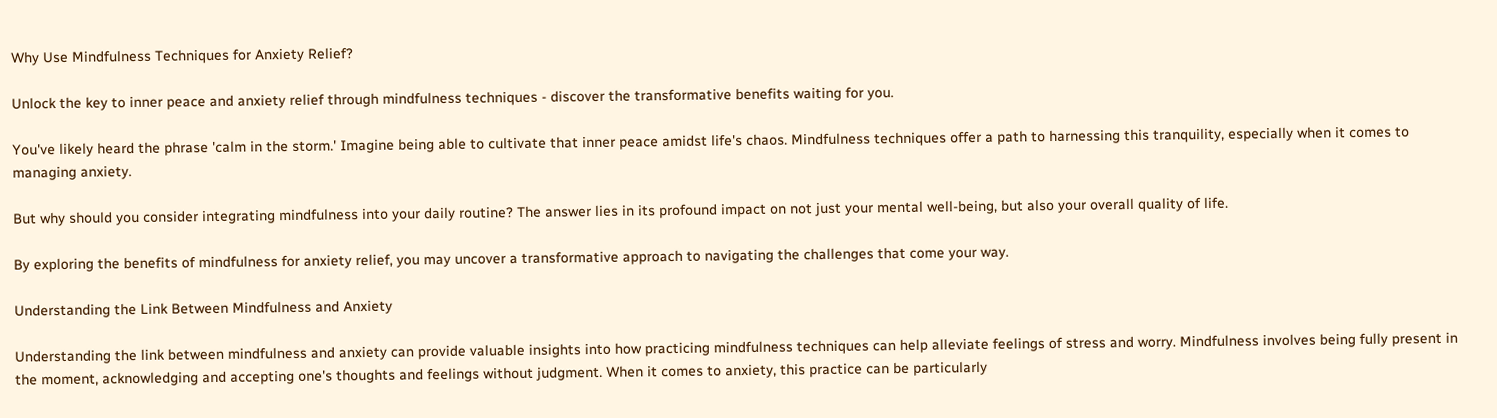Why Use Mindfulness Techniques for Anxiety Relief?

Unlock the key to inner peace and anxiety relief through mindfulness techniques - discover the transformative benefits waiting for you.

You've likely heard the phrase 'calm in the storm.' Imagine being able to cultivate that inner peace amidst life's chaos. Mindfulness techniques offer a path to harnessing this tranquility, especially when it comes to managing anxiety.

But why should you consider integrating mindfulness into your daily routine? The answer lies in its profound impact on not just your mental well-being, but also your overall quality of life.

By exploring the benefits of mindfulness for anxiety relief, you may uncover a transformative approach to navigating the challenges that come your way.

Understanding the Link Between Mindfulness and Anxiety

Understanding the link between mindfulness and anxiety can provide valuable insights into how practicing mindfulness techniques can help alleviate feelings of stress and worry. Mindfulness involves being fully present in the moment, acknowledging and accepting one's thoughts and feelings without judgment. When it comes to anxiety, this practice can be particularly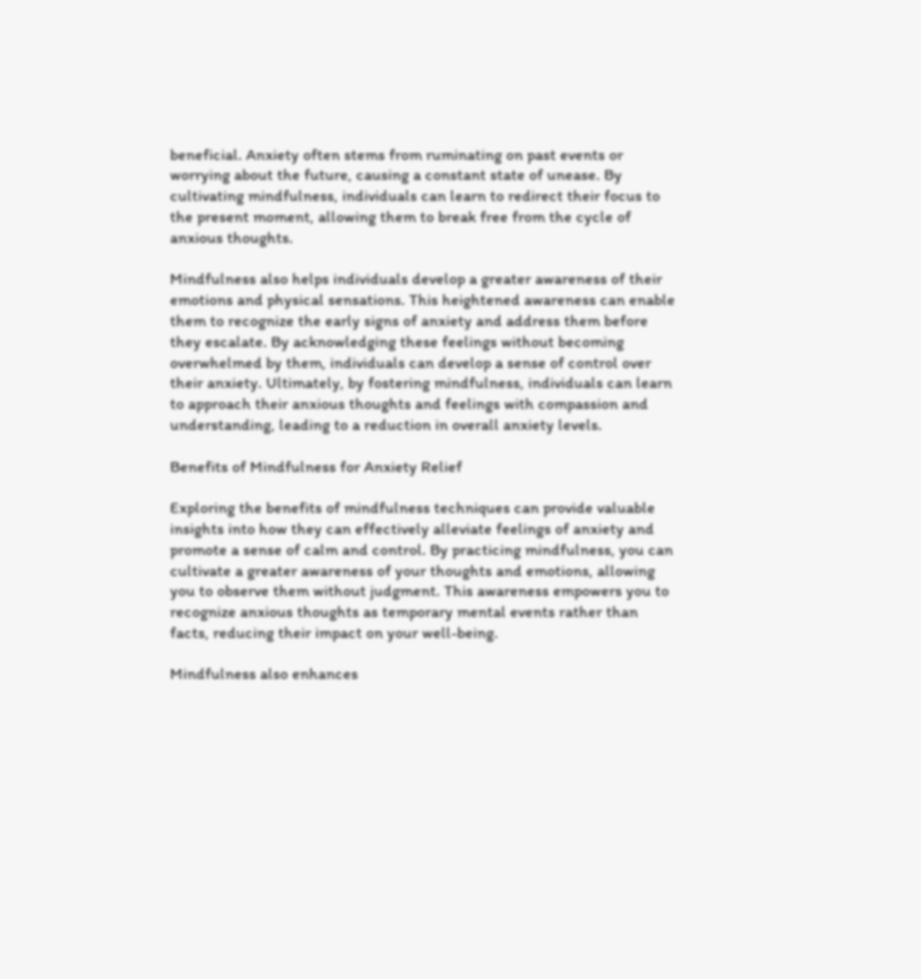beneficial. Anxiety often stems from ruminating on past events or worrying about the future, causing a constant state of unease. By cultivating mindfulness, individuals can learn to redirect their focus to the present moment, allowing them to break free from the cycle of anxious thoughts.

Mindfulness also helps individuals develop a greater awareness of their emotions and physical sensations. This heightened awareness can enable them to recognize the early signs of anxiety and address them before they escalate. By acknowledging these feelings without becoming overwhelmed by them, individuals can develop a sense of control over their anxiety. Ultimately, by fostering mindfulness, individuals can learn to approach their anxious thoughts and feelings with compassion and understanding, leading to a reduction in overall anxiety levels.

Benefits of Mindfulness for Anxiety Relief

Exploring the benefits of mindfulness techniques can provide valuable insights into how they can effectively alleviate feelings of anxiety and promote a sense of calm and control. By practicing mindfulness, you can cultivate a greater awareness of your thoughts and emotions, allowing you to observe them without judgment. This awareness empowers you to recognize anxious thoughts as temporary mental events rather than facts, reducing their impact on your well-being.

Mindfulness also enhances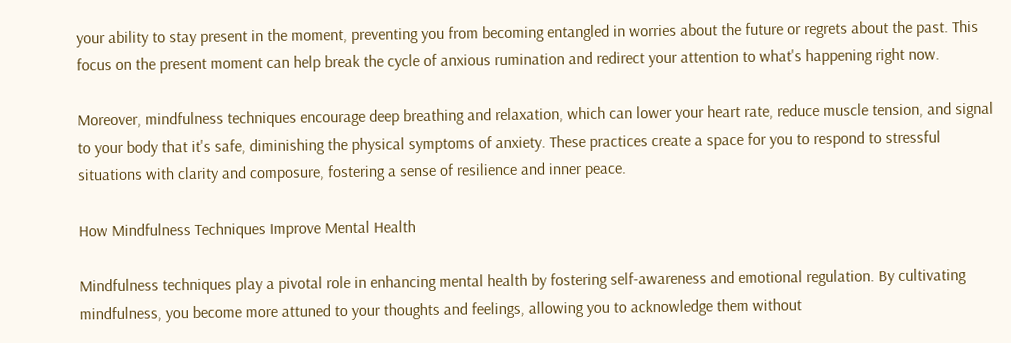your ability to stay present in the moment, preventing you from becoming entangled in worries about the future or regrets about the past. This focus on the present moment can help break the cycle of anxious rumination and redirect your attention to what's happening right now.

Moreover, mindfulness techniques encourage deep breathing and relaxation, which can lower your heart rate, reduce muscle tension, and signal to your body that it's safe, diminishing the physical symptoms of anxiety. These practices create a space for you to respond to stressful situations with clarity and composure, fostering a sense of resilience and inner peace.

How Mindfulness Techniques Improve Mental Health

Mindfulness techniques play a pivotal role in enhancing mental health by fostering self-awareness and emotional regulation. By cultivating mindfulness, you become more attuned to your thoughts and feelings, allowing you to acknowledge them without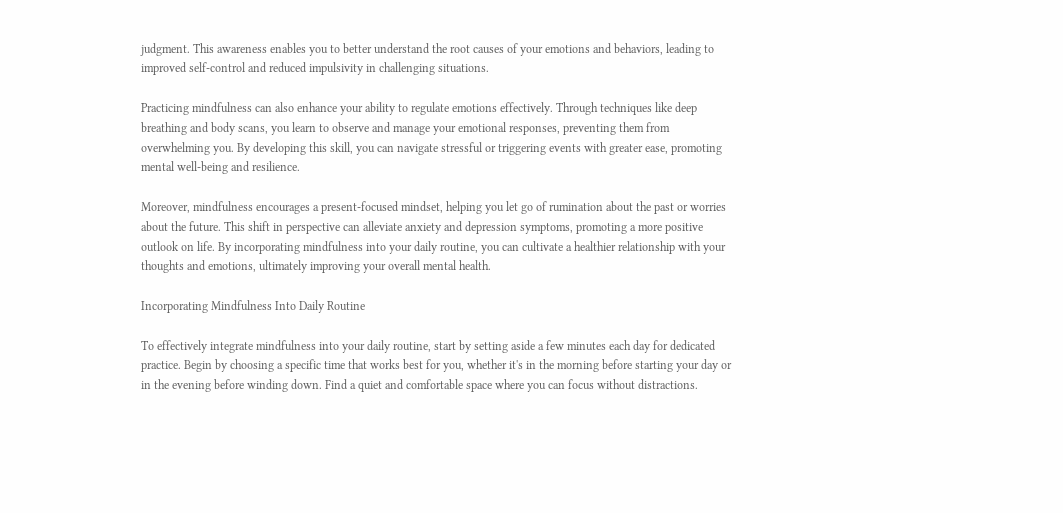judgment. This awareness enables you to better understand the root causes of your emotions and behaviors, leading to improved self-control and reduced impulsivity in challenging situations.

Practicing mindfulness can also enhance your ability to regulate emotions effectively. Through techniques like deep breathing and body scans, you learn to observe and manage your emotional responses, preventing them from overwhelming you. By developing this skill, you can navigate stressful or triggering events with greater ease, promoting mental well-being and resilience.

Moreover, mindfulness encourages a present-focused mindset, helping you let go of rumination about the past or worries about the future. This shift in perspective can alleviate anxiety and depression symptoms, promoting a more positive outlook on life. By incorporating mindfulness into your daily routine, you can cultivate a healthier relationship with your thoughts and emotions, ultimately improving your overall mental health.

Incorporating Mindfulness Into Daily Routine

To effectively integrate mindfulness into your daily routine, start by setting aside a few minutes each day for dedicated practice. Begin by choosing a specific time that works best for you, whether it's in the morning before starting your day or in the evening before winding down. Find a quiet and comfortable space where you can focus without distractions.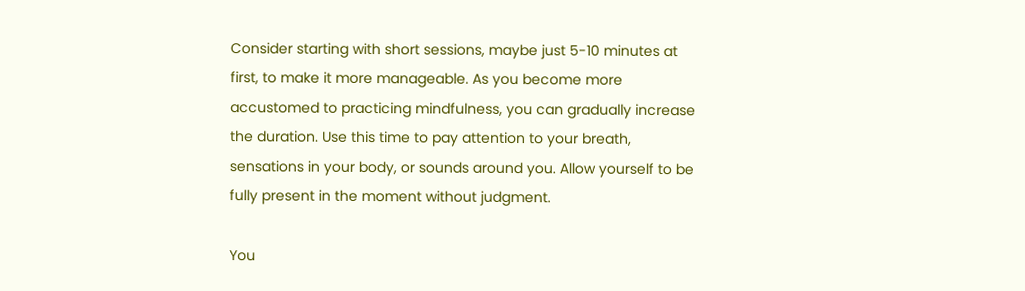Consider starting with short sessions, maybe just 5-10 minutes at first, to make it more manageable. As you become more accustomed to practicing mindfulness, you can gradually increase the duration. Use this time to pay attention to your breath, sensations in your body, or sounds around you. Allow yourself to be fully present in the moment without judgment.

You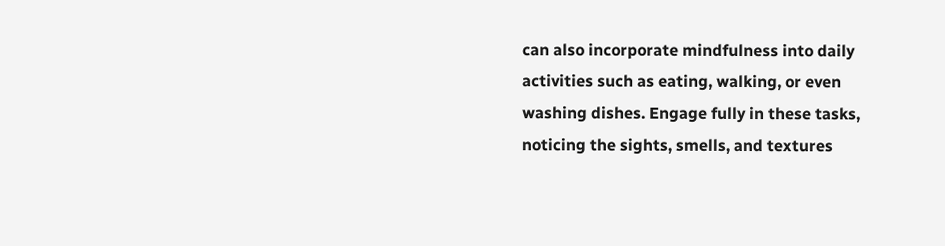can also incorporate mindfulness into daily activities such as eating, walking, or even washing dishes. Engage fully in these tasks, noticing the sights, smells, and textures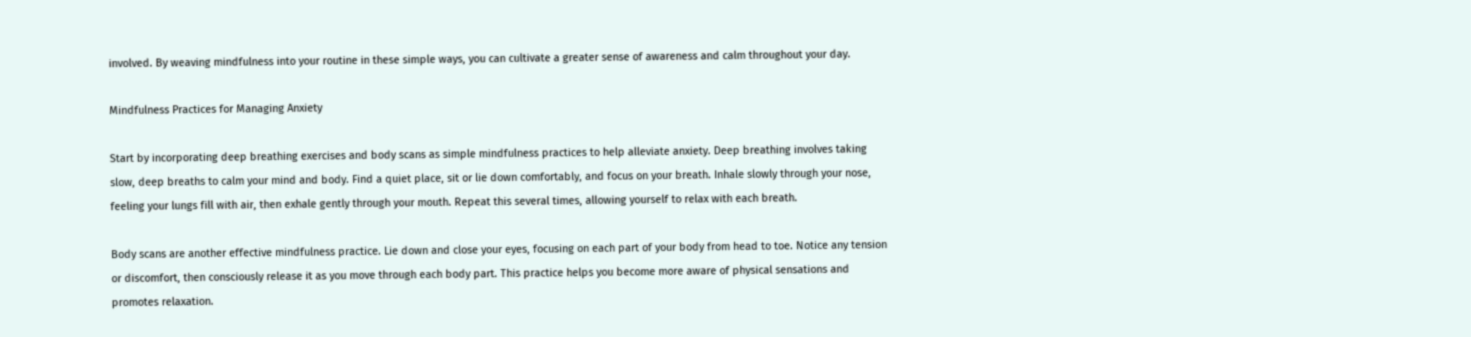involved. By weaving mindfulness into your routine in these simple ways, you can cultivate a greater sense of awareness and calm throughout your day.

Mindfulness Practices for Managing Anxiety

Start by incorporating deep breathing exercises and body scans as simple mindfulness practices to help alleviate anxiety. Deep breathing involves taking slow, deep breaths to calm your mind and body. Find a quiet place, sit or lie down comfortably, and focus on your breath. Inhale slowly through your nose, feeling your lungs fill with air, then exhale gently through your mouth. Repeat this several times, allowing yourself to relax with each breath.

Body scans are another effective mindfulness practice. Lie down and close your eyes, focusing on each part of your body from head to toe. Notice any tension or discomfort, then consciously release it as you move through each body part. This practice helps you become more aware of physical sensations and promotes relaxation.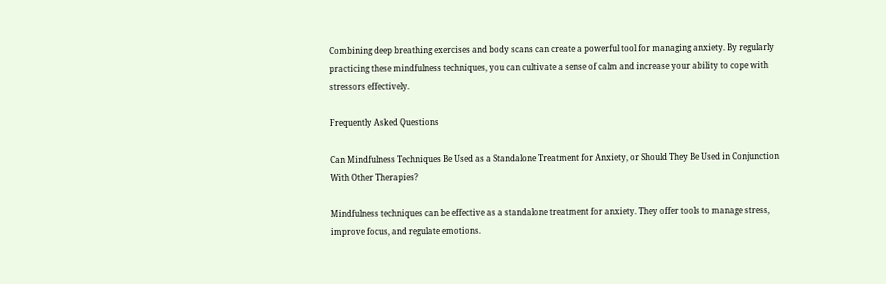Combining deep breathing exercises and body scans can create a powerful tool for managing anxiety. By regularly practicing these mindfulness techniques, you can cultivate a sense of calm and increase your ability to cope with stressors effectively.

Frequently Asked Questions

Can Mindfulness Techniques Be Used as a Standalone Treatment for Anxiety, or Should They Be Used in Conjunction With Other Therapies?

Mindfulness techniques can be effective as a standalone treatment for anxiety. They offer tools to manage stress, improve focus, and regulate emotions.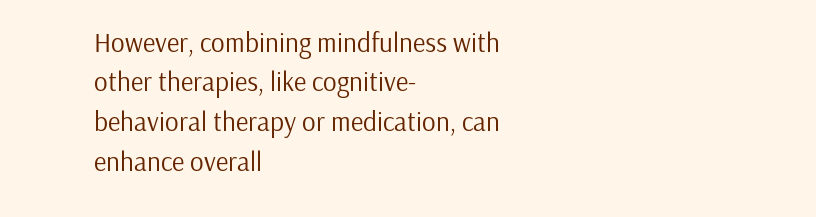However, combining mindfulness with other therapies, like cognitive-behavioral therapy or medication, can enhance overall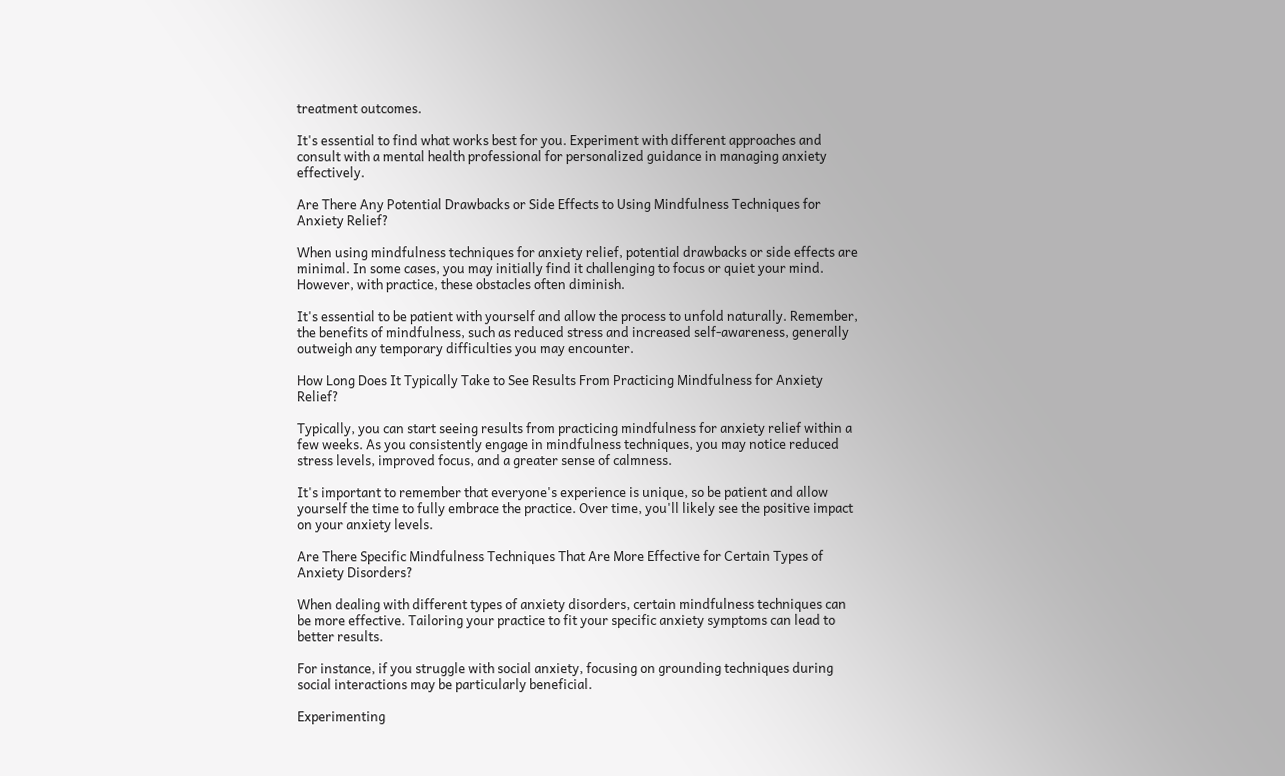treatment outcomes.

It's essential to find what works best for you. Experiment with different approaches and consult with a mental health professional for personalized guidance in managing anxiety effectively.

Are There Any Potential Drawbacks or Side Effects to Using Mindfulness Techniques for Anxiety Relief?

When using mindfulness techniques for anxiety relief, potential drawbacks or side effects are minimal. In some cases, you may initially find it challenging to focus or quiet your mind. However, with practice, these obstacles often diminish.

It's essential to be patient with yourself and allow the process to unfold naturally. Remember, the benefits of mindfulness, such as reduced stress and increased self-awareness, generally outweigh any temporary difficulties you may encounter.

How Long Does It Typically Take to See Results From Practicing Mindfulness for Anxiety Relief?

Typically, you can start seeing results from practicing mindfulness for anxiety relief within a few weeks. As you consistently engage in mindfulness techniques, you may notice reduced stress levels, improved focus, and a greater sense of calmness.

It's important to remember that everyone's experience is unique, so be patient and allow yourself the time to fully embrace the practice. Over time, you'll likely see the positive impact on your anxiety levels.

Are There Specific Mindfulness Techniques That Are More Effective for Certain Types of Anxiety Disorders?

When dealing with different types of anxiety disorders, certain mindfulness techniques can be more effective. Tailoring your practice to fit your specific anxiety symptoms can lead to better results.

For instance, if you struggle with social anxiety, focusing on grounding techniques during social interactions may be particularly beneficial.

Experimenting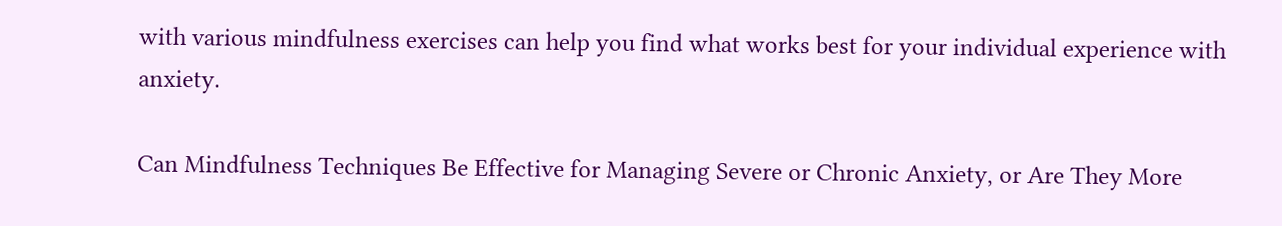with various mindfulness exercises can help you find what works best for your individual experience with anxiety.

Can Mindfulness Techniques Be Effective for Managing Severe or Chronic Anxiety, or Are They More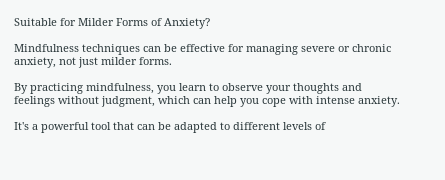Suitable for Milder Forms of Anxiety?

Mindfulness techniques can be effective for managing severe or chronic anxiety, not just milder forms.

By practicing mindfulness, you learn to observe your thoughts and feelings without judgment, which can help you cope with intense anxiety.

It's a powerful tool that can be adapted to different levels of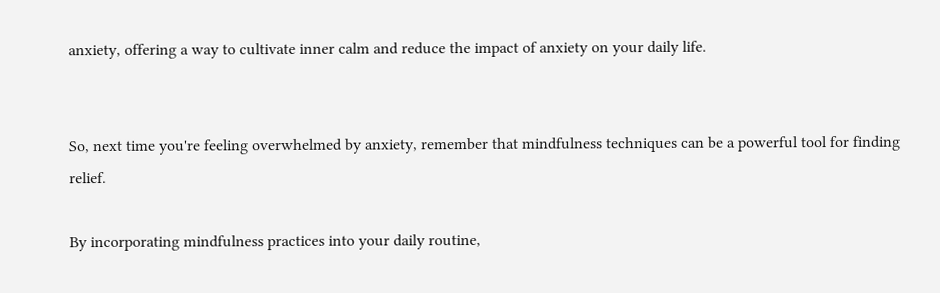anxiety, offering a way to cultivate inner calm and reduce the impact of anxiety on your daily life.


So, next time you're feeling overwhelmed by anxiety, remember that mindfulness techniques can be a powerful tool for finding relief.

By incorporating mindfulness practices into your daily routine,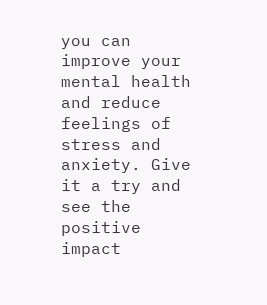you can improve your mental health and reduce feelings of stress and anxiety. Give it a try and see the positive impact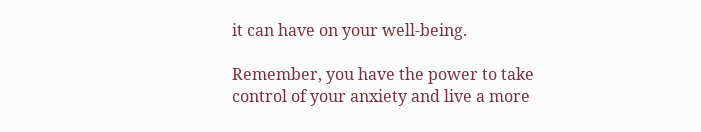it can have on your well-being.

Remember, you have the power to take control of your anxiety and live a more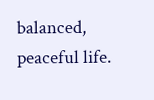balanced, peaceful life.